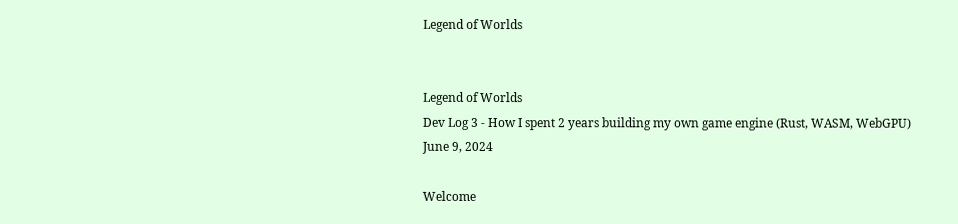Legend of Worlds


Legend of Worlds
Dev Log 3 - How I spent 2 years building my own game engine (Rust, WASM, WebGPU)
June 9, 2024

Welcome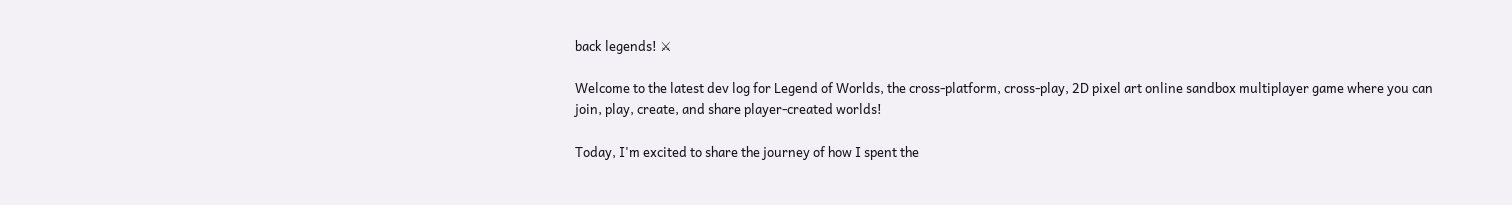back legends! ⚔

Welcome to the latest dev log for Legend of Worlds, the cross-platform, cross-play, 2D pixel art online sandbox multiplayer game where you can join, play, create, and share player-created worlds!

Today, I'm excited to share the journey of how I spent the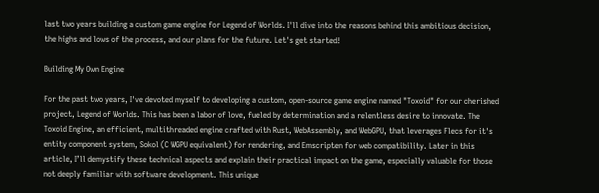last two years building a custom game engine for Legend of Worlds. I'll dive into the reasons behind this ambitious decision, the highs and lows of the process, and our plans for the future. Let's get started!

Building My Own Engine

For the past two years, I've devoted myself to developing a custom, open-source game engine named "Toxoid" for our cherished project, Legend of Worlds. This has been a labor of love, fueled by determination and a relentless desire to innovate. The Toxoid Engine, an efficient, multithreaded engine crafted with Rust, WebAssembly, and WebGPU, that leverages Flecs for it's entity component system, Sokol (C WGPU equivalent) for rendering, and Emscripten for web compatibility. Later in this article, I’ll demystify these technical aspects and explain their practical impact on the game, especially valuable for those not deeply familiar with software development. This unique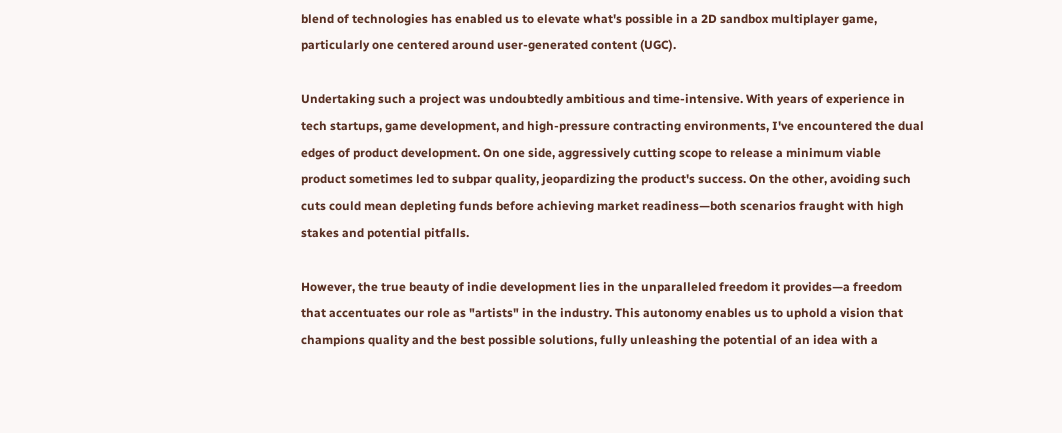blend of technologies has enabled us to elevate what's possible in a 2D sandbox multiplayer game, particularly one centered around user-generated content (UGC).

Undertaking such a project was undoubtedly ambitious and time-intensive. With years of experience in tech startups, game development, and high-pressure contracting environments, I've encountered the dual edges of product development. On one side, aggressively cutting scope to release a minimum viable product sometimes led to subpar quality, jeopardizing the product's success. On the other, avoiding such cuts could mean depleting funds before achieving market readiness—both scenarios fraught with high stakes and potential pitfalls.

However, the true beauty of indie development lies in the unparalleled freedom it provides—a freedom that accentuates our role as "artists" in the industry. This autonomy enables us to uphold a vision that champions quality and the best possible solutions, fully unleashing the potential of an idea with a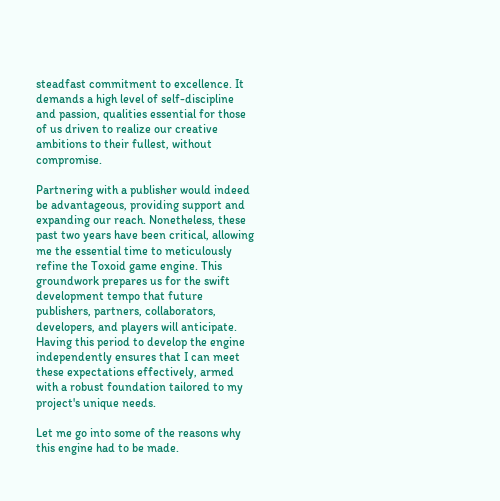steadfast commitment to excellence. It demands a high level of self-discipline and passion, qualities essential for those of us driven to realize our creative ambitions to their fullest, without compromise.

Partnering with a publisher would indeed be advantageous, providing support and expanding our reach. Nonetheless, these past two years have been critical, allowing me the essential time to meticulously refine the Toxoid game engine. This groundwork prepares us for the swift development tempo that future publishers, partners, collaborators, developers, and players will anticipate. Having this period to develop the engine independently ensures that I can meet these expectations effectively, armed with a robust foundation tailored to my project's unique needs.

Let me go into some of the reasons why this engine had to be made.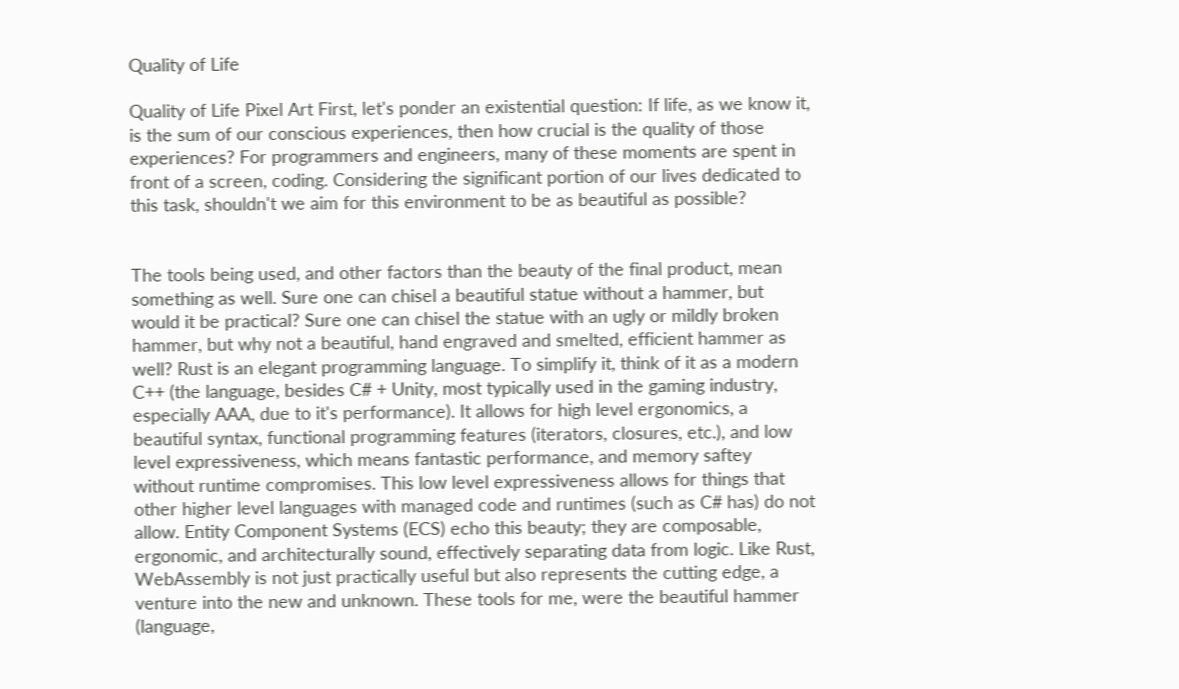Quality of Life

Quality of Life Pixel Art First, let's ponder an existential question: If life, as we know it, is the sum of our conscious experiences, then how crucial is the quality of those experiences? For programmers and engineers, many of these moments are spent in front of a screen, coding. Considering the significant portion of our lives dedicated to this task, shouldn't we aim for this environment to be as beautiful as possible?


The tools being used, and other factors than the beauty of the final product, mean something as well. Sure one can chisel a beautiful statue without a hammer, but would it be practical? Sure one can chisel the statue with an ugly or mildly broken hammer, but why not a beautiful, hand engraved and smelted, efficient hammer as well? Rust is an elegant programming language. To simplify it, think of it as a modern C++ (the language, besides C# + Unity, most typically used in the gaming industry, especially AAA, due to it's performance). It allows for high level ergonomics, a beautiful syntax, functional programming features (iterators, closures, etc.), and low level expressiveness, which means fantastic performance, and memory saftey without runtime compromises. This low level expressiveness allows for things that other higher level languages with managed code and runtimes (such as C# has) do not allow. Entity Component Systems (ECS) echo this beauty; they are composable, ergonomic, and architecturally sound, effectively separating data from logic. Like Rust, WebAssembly is not just practically useful but also represents the cutting edge, a venture into the new and unknown. These tools for me, were the beautiful hammer (language,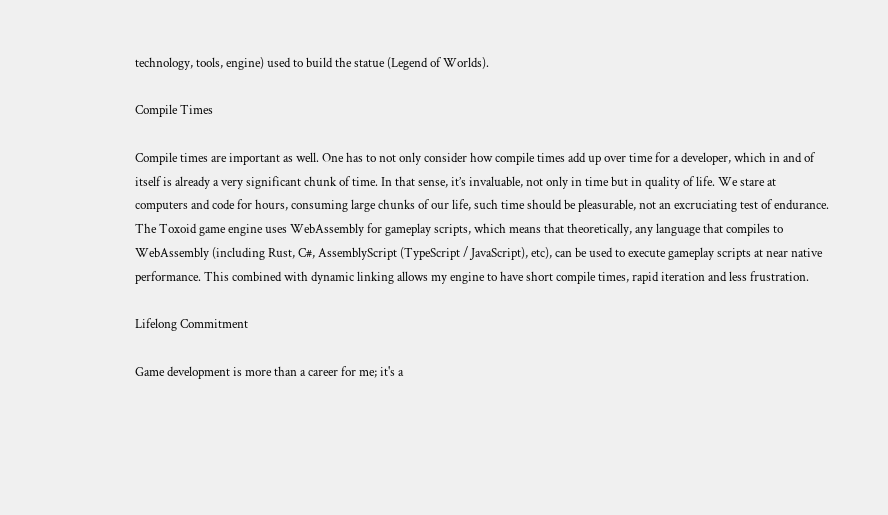technology, tools, engine) used to build the statue (Legend of Worlds).

Compile Times

Compile times are important as well. One has to not only consider how compile times add up over time for a developer, which in and of itself is already a very significant chunk of time. In that sense, it’s invaluable, not only in time but in quality of life. We stare at computers and code for hours, consuming large chunks of our life, such time should be pleasurable, not an excruciating test of endurance. The Toxoid game engine uses WebAssembly for gameplay scripts, which means that theoretically, any language that compiles to WebAssembly (including Rust, C#, AssemblyScript (TypeScript / JavaScript), etc), can be used to execute gameplay scripts at near native performance. This combined with dynamic linking allows my engine to have short compile times, rapid iteration and less frustration.

Lifelong Commitment

Game development is more than a career for me; it's a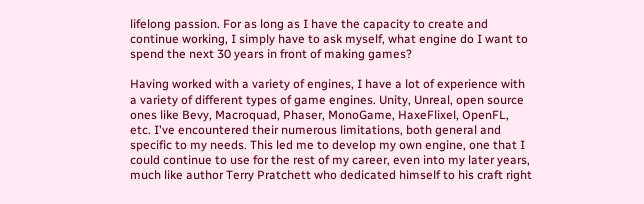lifelong passion. For as long as I have the capacity to create and continue working, I simply have to ask myself, what engine do I want to spend the next 30 years in front of making games?

Having worked with a variety of engines, I have a lot of experience with a variety of different types of game engines. Unity, Unreal, open source ones like Bevy, Macroquad, Phaser, MonoGame, HaxeFlixel, OpenFL, etc. I've encountered their numerous limitations, both general and specific to my needs. This led me to develop my own engine, one that I could continue to use for the rest of my career, even into my later years, much like author Terry Pratchett who dedicated himself to his craft right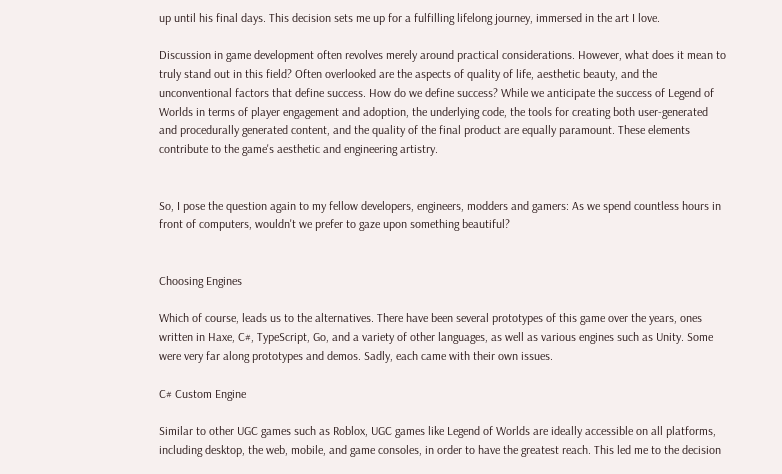up until his final days. This decision sets me up for a fulfilling lifelong journey, immersed in the art I love.

Discussion in game development often revolves merely around practical considerations. However, what does it mean to truly stand out in this field? Often overlooked are the aspects of quality of life, aesthetic beauty, and the unconventional factors that define success. How do we define success? While we anticipate the success of Legend of Worlds in terms of player engagement and adoption, the underlying code, the tools for creating both user-generated and procedurally generated content, and the quality of the final product are equally paramount. These elements contribute to the game's aesthetic and engineering artistry.


So, I pose the question again to my fellow developers, engineers, modders and gamers: As we spend countless hours in front of computers, wouldn't we prefer to gaze upon something beautiful?


Choosing Engines

Which of course, leads us to the alternatives. There have been several prototypes of this game over the years, ones written in Haxe, C#, TypeScript, Go, and a variety of other languages, as well as various engines such as Unity. Some were very far along prototypes and demos. Sadly, each came with their own issues.

C# Custom Engine

Similar to other UGC games such as Roblox, UGC games like Legend of Worlds are ideally accessible on all platforms, including desktop, the web, mobile, and game consoles, in order to have the greatest reach. This led me to the decision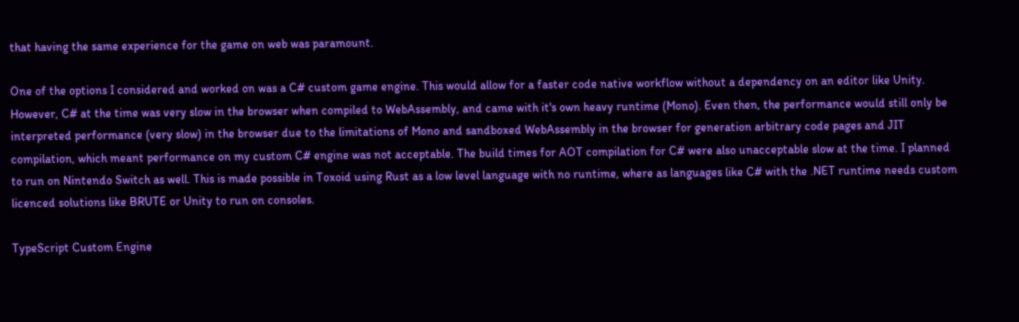that having the same experience for the game on web was paramount.

One of the options I considered and worked on was a C# custom game engine. This would allow for a faster code native workflow without a dependency on an editor like Unity. However, C# at the time was very slow in the browser when compiled to WebAssembly, and came with it's own heavy runtime (Mono). Even then, the performance would still only be interpreted performance (very slow) in the browser due to the limitations of Mono and sandboxed WebAssembly in the browser for generation arbitrary code pages and JIT compilation, which meant performance on my custom C# engine was not acceptable. The build times for AOT compilation for C# were also unacceptable slow at the time. I planned to run on Nintendo Switch as well. This is made possible in Toxoid using Rust as a low level language with no runtime, where as languages like C# with the .NET runtime needs custom licenced solutions like BRUTE or Unity to run on consoles.

TypeScript Custom Engine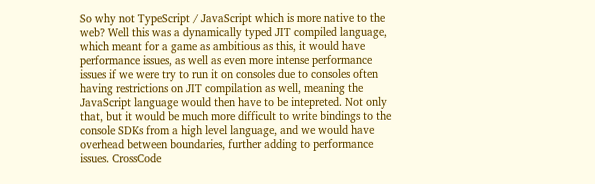So why not TypeScript / JavaScript which is more native to the web? Well this was a dynamically typed JIT compiled language, which meant for a game as ambitious as this, it would have performance issues, as well as even more intense performance issues if we were try to run it on consoles due to consoles often having restrictions on JIT compilation as well, meaning the JavaScript language would then have to be intepreted. Not only that, but it would be much more difficult to write bindings to the console SDKs from a high level language, and we would have overhead between boundaries, further adding to performance issues. CrossCode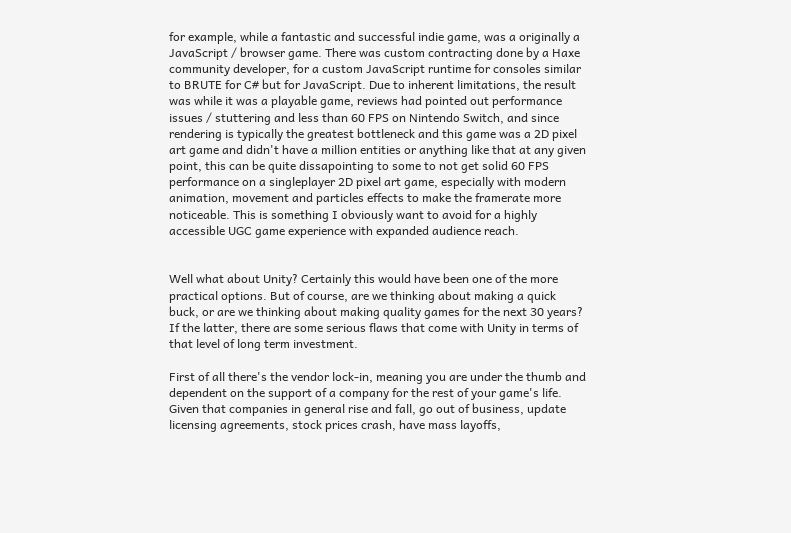for example, while a fantastic and successful indie game, was a originally a JavaScript / browser game. There was custom contracting done by a Haxe community developer, for a custom JavaScript runtime for consoles similar to BRUTE for C# but for JavaScript. Due to inherent limitations, the result was while it was a playable game, reviews had pointed out performance issues / stuttering and less than 60 FPS on Nintendo Switch, and since rendering is typically the greatest bottleneck and this game was a 2D pixel art game and didn't have a million entities or anything like that at any given point, this can be quite dissapointing to some to not get solid 60 FPS performance on a singleplayer 2D pixel art game, especially with modern animation, movement and particles effects to make the framerate more noticeable. This is something I obviously want to avoid for a highly accessible UGC game experience with expanded audience reach.


Well what about Unity? Certainly this would have been one of the more practical options. But of course, are we thinking about making a quick buck, or are we thinking about making quality games for the next 30 years? If the latter, there are some serious flaws that come with Unity in terms of that level of long term investment.

First of all there's the vendor lock-in, meaning you are under the thumb and dependent on the support of a company for the rest of your game's life. Given that companies in general rise and fall, go out of business, update licensing agreements, stock prices crash, have mass layoffs,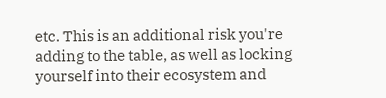etc. This is an additional risk you're adding to the table, as well as locking yourself into their ecosystem and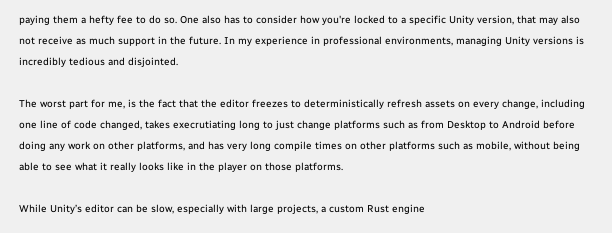paying them a hefty fee to do so. One also has to consider how you're locked to a specific Unity version, that may also not receive as much support in the future. In my experience in professional environments, managing Unity versions is incredibly tedious and disjointed.

The worst part for me, is the fact that the editor freezes to deterministically refresh assets on every change, including one line of code changed, takes execrutiating long to just change platforms such as from Desktop to Android before doing any work on other platforms, and has very long compile times on other platforms such as mobile, without being able to see what it really looks like in the player on those platforms.

While Unity’s editor can be slow, especially with large projects, a custom Rust engine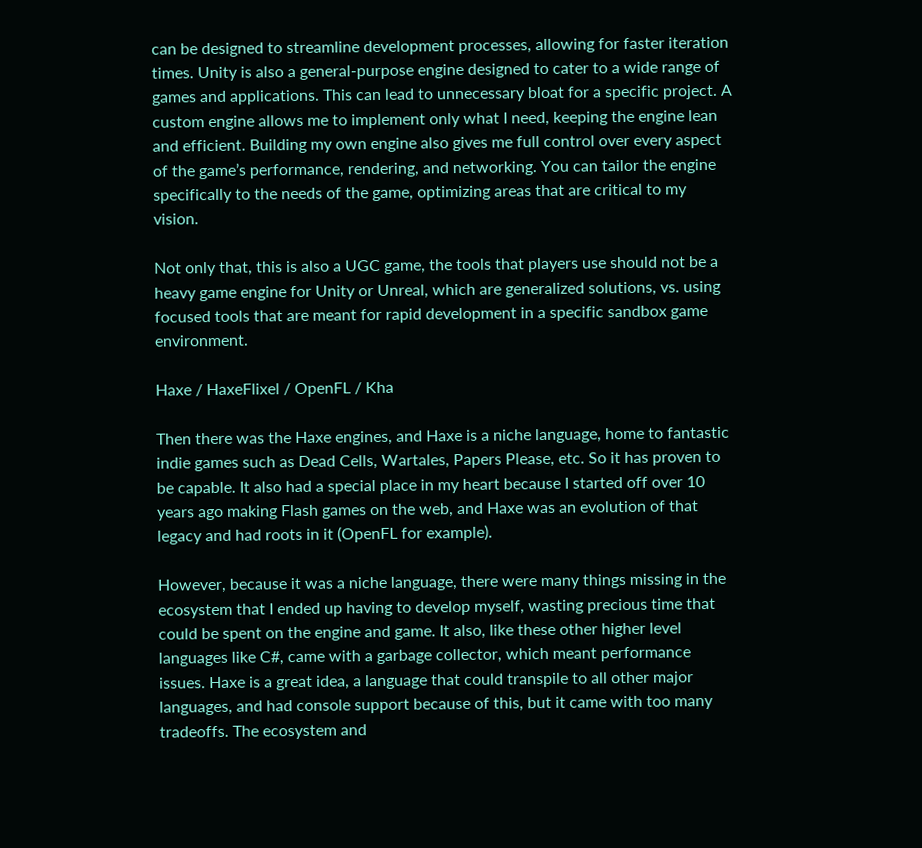can be designed to streamline development processes, allowing for faster iteration times. Unity is also a general-purpose engine designed to cater to a wide range of games and applications. This can lead to unnecessary bloat for a specific project. A custom engine allows me to implement only what I need, keeping the engine lean and efficient. Building my own engine also gives me full control over every aspect of the game’s performance, rendering, and networking. You can tailor the engine specifically to the needs of the game, optimizing areas that are critical to my vision.

Not only that, this is also a UGC game, the tools that players use should not be a heavy game engine for Unity or Unreal, which are generalized solutions, vs. using focused tools that are meant for rapid development in a specific sandbox game environment.

Haxe / HaxeFlixel / OpenFL / Kha

Then there was the Haxe engines, and Haxe is a niche language, home to fantastic indie games such as Dead Cells, Wartales, Papers Please, etc. So it has proven to be capable. It also had a special place in my heart because I started off over 10 years ago making Flash games on the web, and Haxe was an evolution of that legacy and had roots in it (OpenFL for example).

However, because it was a niche language, there were many things missing in the ecosystem that I ended up having to develop myself, wasting precious time that could be spent on the engine and game. It also, like these other higher level languages like C#, came with a garbage collector, which meant performance issues. Haxe is a great idea, a language that could transpile to all other major languages, and had console support because of this, but it came with too many tradeoffs. The ecosystem and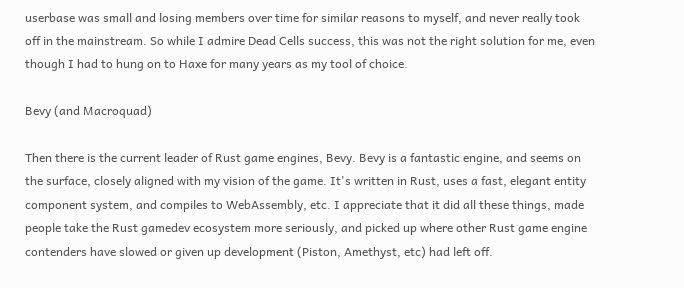userbase was small and losing members over time for similar reasons to myself, and never really took off in the mainstream. So while I admire Dead Cells success, this was not the right solution for me, even though I had to hung on to Haxe for many years as my tool of choice.

Bevy (and Macroquad)

Then there is the current leader of Rust game engines, Bevy. Bevy is a fantastic engine, and seems on the surface, closely aligned with my vision of the game. It's written in Rust, uses a fast, elegant entity component system, and compiles to WebAssembly, etc. I appreciate that it did all these things, made people take the Rust gamedev ecosystem more seriously, and picked up where other Rust game engine contenders have slowed or given up development (Piston, Amethyst, etc) had left off.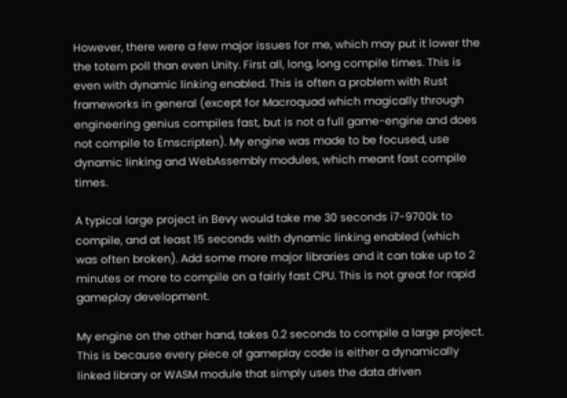However, there were a few major issues for me, which may put it lower the the totem poll than even Unity. First all, long, long compile times. This is even with dynamic linking enabled. This is often a problem with Rust frameworks in general (except for Macroquad which magically through engineering genius compiles fast, but is not a full game-engine and does not compile to Emscripten). My engine was made to be focused, use dynamic linking and WebAssembly modules, which meant fast compile times.

A typical large project in Bevy would take me 30 seconds i7-9700k to compile, and at least 15 seconds with dynamic linking enabled (which was often broken). Add some more major libraries and it can take up to 2 minutes or more to compile on a fairly fast CPU. This is not great for rapid gameplay development.

My engine on the other hand, takes 0.2 seconds to compile a large project. This is because every piece of gameplay code is either a dynamically linked library or WASM module that simply uses the data driven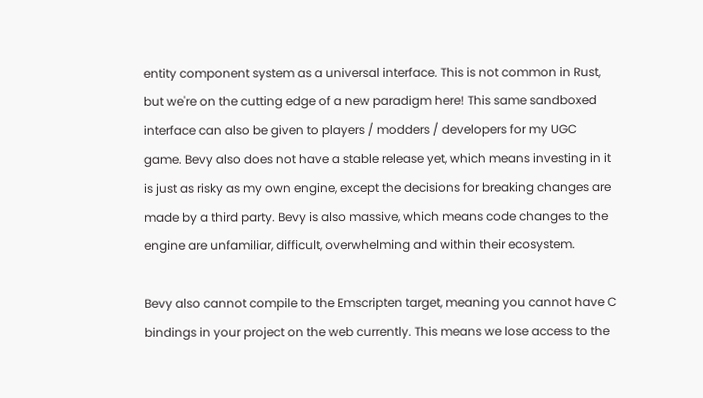entity component system as a universal interface. This is not common in Rust, but we're on the cutting edge of a new paradigm here! This same sandboxed interface can also be given to players / modders / developers for my UGC game. Bevy also does not have a stable release yet, which means investing in it is just as risky as my own engine, except the decisions for breaking changes are made by a third party. Bevy is also massive, which means code changes to the engine are unfamiliar, difficult, overwhelming and within their ecosystem.

Bevy also cannot compile to the Emscripten target, meaning you cannot have C bindings in your project on the web currently. This means we lose access to the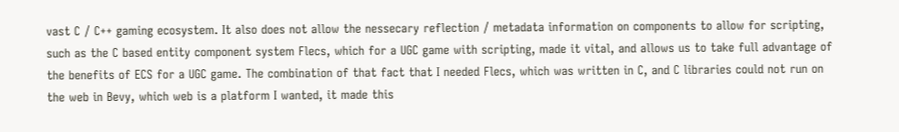vast C / C++ gaming ecosystem. It also does not allow the nessecary reflection / metadata information on components to allow for scripting, such as the C based entity component system Flecs, which for a UGC game with scripting, made it vital, and allows us to take full advantage of the benefits of ECS for a UGC game. The combination of that fact that I needed Flecs, which was written in C, and C libraries could not run on the web in Bevy, which web is a platform I wanted, it made this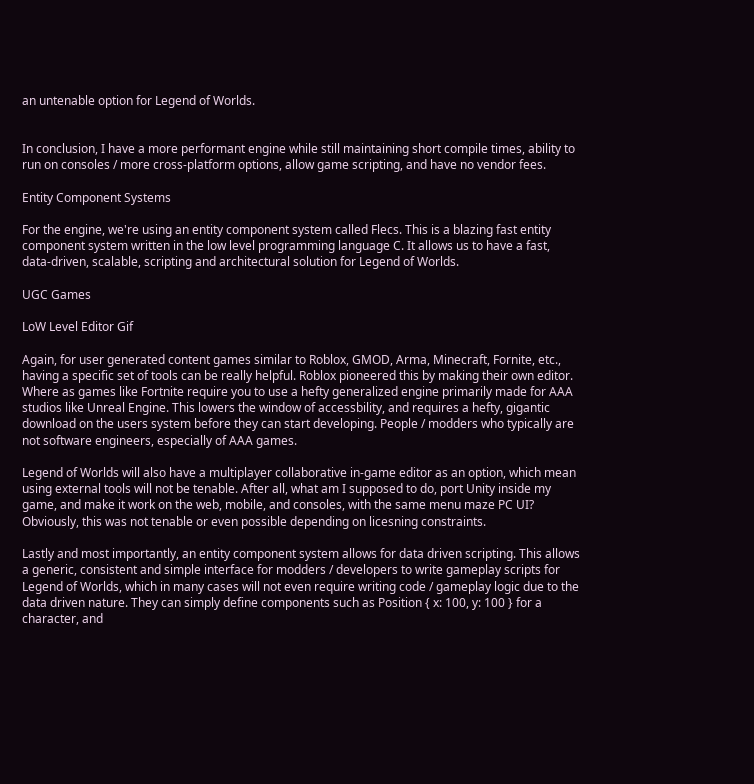an untenable option for Legend of Worlds.


In conclusion, I have a more performant engine while still maintaining short compile times, ability to run on consoles / more cross-platform options, allow game scripting, and have no vendor fees.

Entity Component Systems

For the engine, we're using an entity component system called Flecs. This is a blazing fast entity component system written in the low level programming language C. It allows us to have a fast, data-driven, scalable, scripting and architectural solution for Legend of Worlds.

UGC Games

LoW Level Editor Gif

Again, for user generated content games similar to Roblox, GMOD, Arma, Minecraft, Fornite, etc., having a specific set of tools can be really helpful. Roblox pioneered this by making their own editor. Where as games like Fortnite require you to use a hefty generalized engine primarily made for AAA studios like Unreal Engine. This lowers the window of accessbility, and requires a hefty, gigantic download on the users system before they can start developing. People / modders who typically are not software engineers, especially of AAA games.

Legend of Worlds will also have a multiplayer collaborative in-game editor as an option, which mean using external tools will not be tenable. After all, what am I supposed to do, port Unity inside my game, and make it work on the web, mobile, and consoles, with the same menu maze PC UI? Obviously, this was not tenable or even possible depending on licesning constraints.

Lastly and most importantly, an entity component system allows for data driven scripting. This allows a generic, consistent and simple interface for modders / developers to write gameplay scripts for Legend of Worlds, which in many cases will not even require writing code / gameplay logic due to the data driven nature. They can simply define components such as Position { x: 100, y: 100 } for a character, and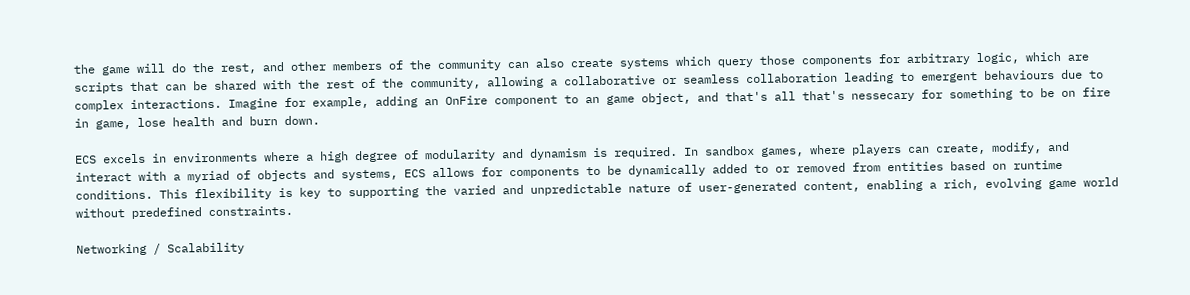the game will do the rest, and other members of the community can also create systems which query those components for arbitrary logic, which are scripts that can be shared with the rest of the community, allowing a collaborative or seamless collaboration leading to emergent behaviours due to complex interactions. Imagine for example, adding an OnFire component to an game object, and that's all that's nessecary for something to be on fire in game, lose health and burn down.

ECS excels in environments where a high degree of modularity and dynamism is required. In sandbox games, where players can create, modify, and interact with a myriad of objects and systems, ECS allows for components to be dynamically added to or removed from entities based on runtime conditions. This flexibility is key to supporting the varied and unpredictable nature of user-generated content, enabling a rich, evolving game world without predefined constraints.

Networking / Scalability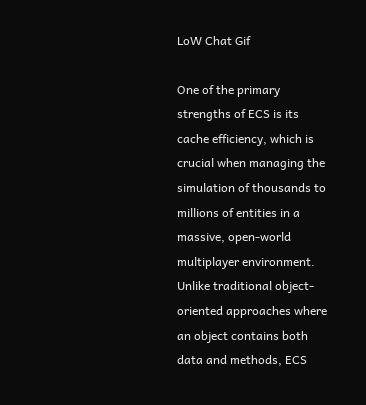LoW Chat Gif

One of the primary strengths of ECS is its cache efficiency, which is crucial when managing the simulation of thousands to millions of entities in a massive, open-world multiplayer environment. Unlike traditional object-oriented approaches where an object contains both data and methods, ECS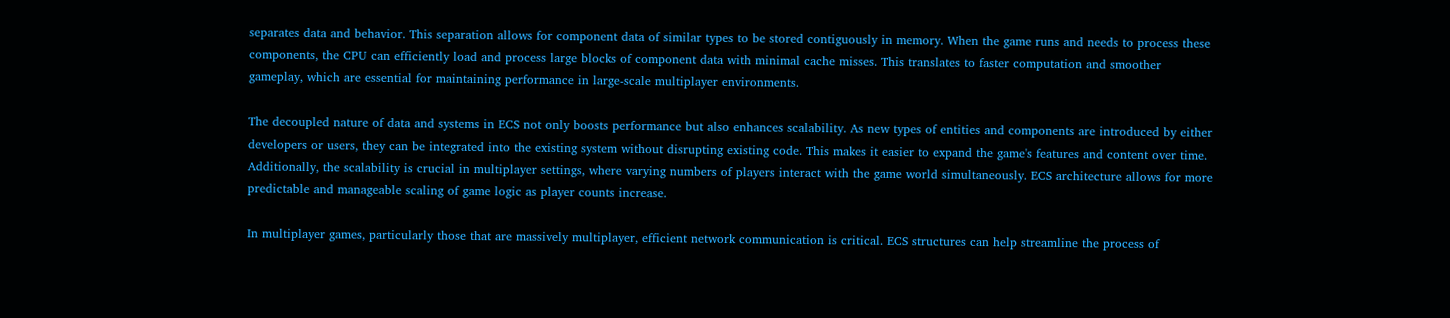separates data and behavior. This separation allows for component data of similar types to be stored contiguously in memory. When the game runs and needs to process these components, the CPU can efficiently load and process large blocks of component data with minimal cache misses. This translates to faster computation and smoother gameplay, which are essential for maintaining performance in large-scale multiplayer environments.

The decoupled nature of data and systems in ECS not only boosts performance but also enhances scalability. As new types of entities and components are introduced by either developers or users, they can be integrated into the existing system without disrupting existing code. This makes it easier to expand the game's features and content over time. Additionally, the scalability is crucial in multiplayer settings, where varying numbers of players interact with the game world simultaneously. ECS architecture allows for more predictable and manageable scaling of game logic as player counts increase.

In multiplayer games, particularly those that are massively multiplayer, efficient network communication is critical. ECS structures can help streamline the process of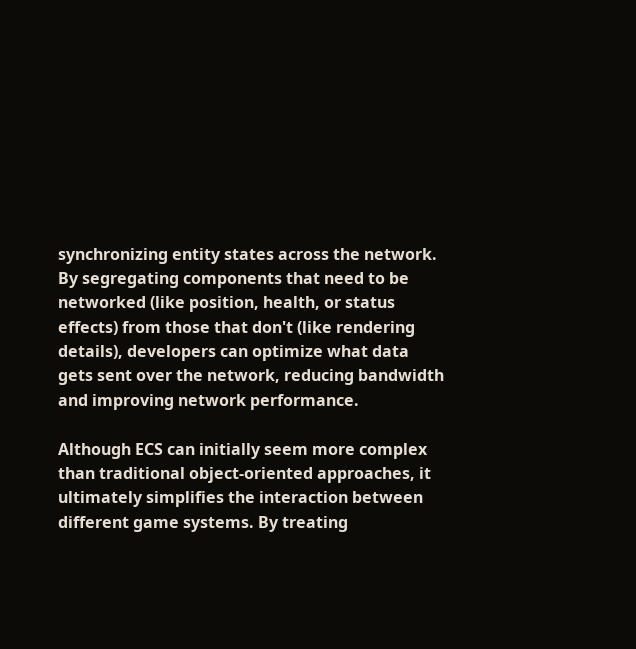synchronizing entity states across the network. By segregating components that need to be networked (like position, health, or status effects) from those that don't (like rendering details), developers can optimize what data gets sent over the network, reducing bandwidth and improving network performance.

Although ECS can initially seem more complex than traditional object-oriented approaches, it ultimately simplifies the interaction between different game systems. By treating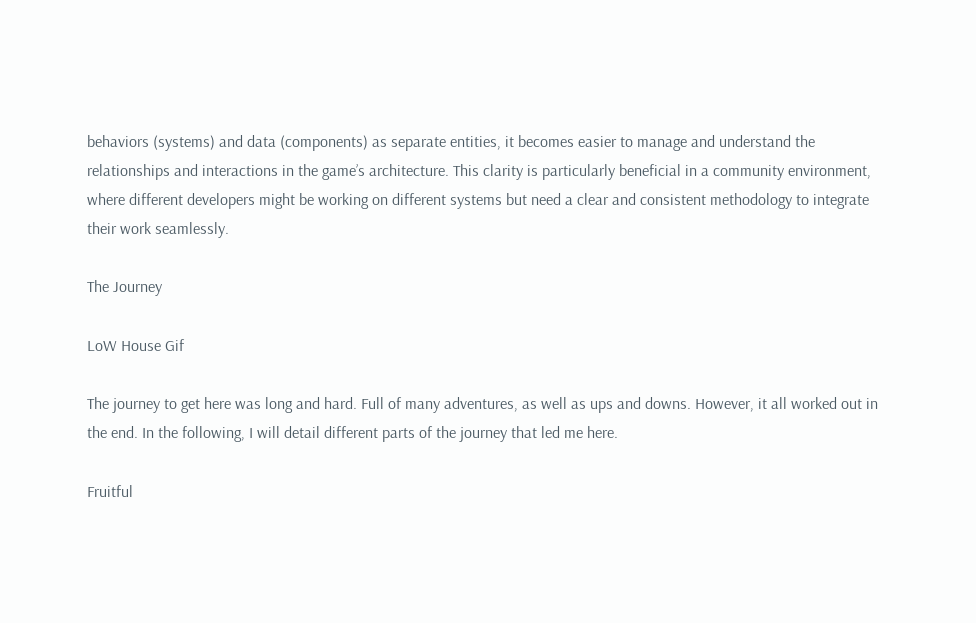behaviors (systems) and data (components) as separate entities, it becomes easier to manage and understand the relationships and interactions in the game’s architecture. This clarity is particularly beneficial in a community environment, where different developers might be working on different systems but need a clear and consistent methodology to integrate their work seamlessly.

The Journey

LoW House Gif

The journey to get here was long and hard. Full of many adventures, as well as ups and downs. However, it all worked out in the end. In the following, I will detail different parts of the journey that led me here.

Fruitful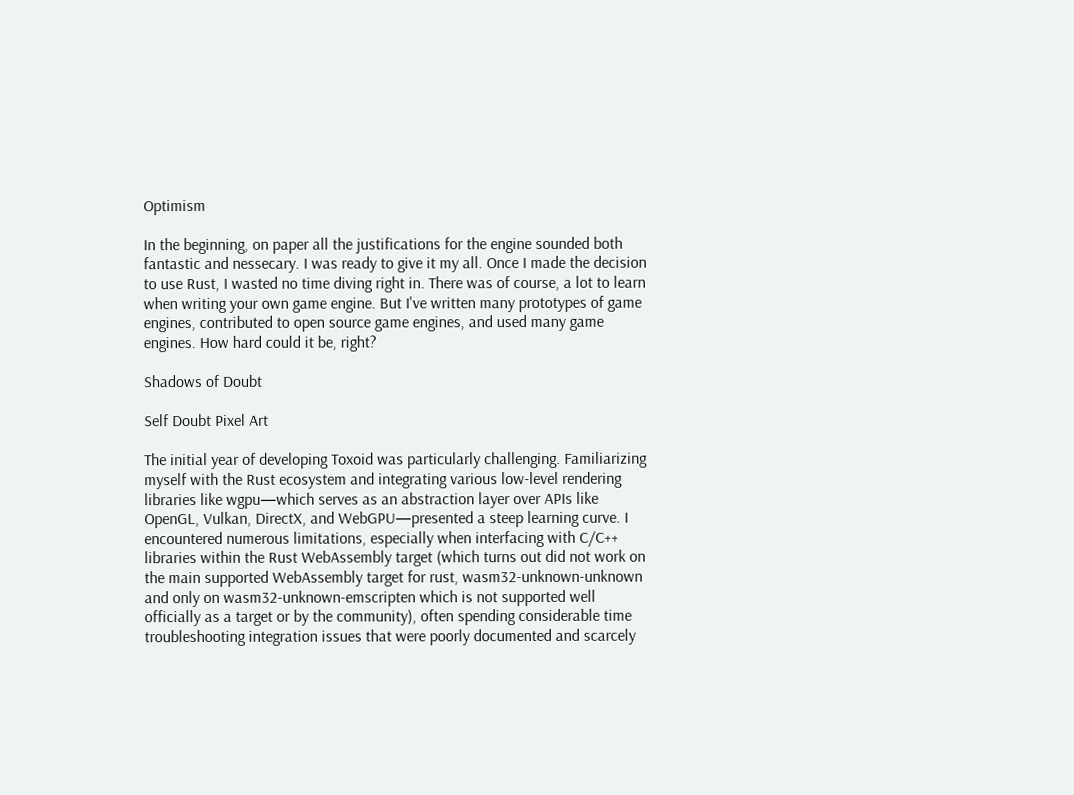Optimism

In the beginning, on paper all the justifications for the engine sounded both fantastic and nessecary. I was ready to give it my all. Once I made the decision to use Rust, I wasted no time diving right in. There was of course, a lot to learn when writing your own game engine. But I've written many prototypes of game engines, contributed to open source game engines, and used many game engines. How hard could it be, right?

Shadows of Doubt

Self Doubt Pixel Art

The initial year of developing Toxoid was particularly challenging. Familiarizing myself with the Rust ecosystem and integrating various low-level rendering libraries like wgpu—which serves as an abstraction layer over APIs like OpenGL, Vulkan, DirectX, and WebGPU—presented a steep learning curve. I encountered numerous limitations, especially when interfacing with C/C++ libraries within the Rust WebAssembly target (which turns out did not work on the main supported WebAssembly target for rust, wasm32-unknown-unknown and only on wasm32-unknown-emscripten which is not supported well officially as a target or by the community), often spending considerable time troubleshooting integration issues that were poorly documented and scarcely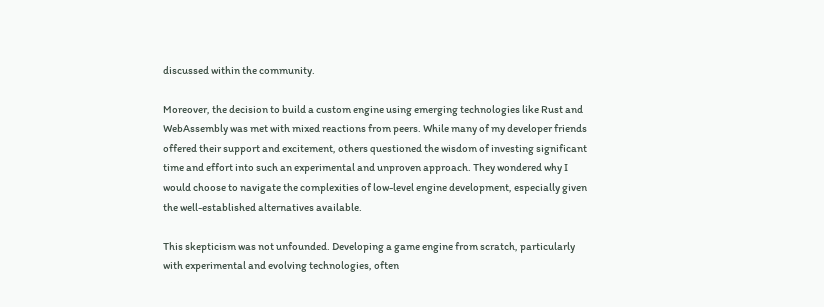discussed within the community.

Moreover, the decision to build a custom engine using emerging technologies like Rust and WebAssembly was met with mixed reactions from peers. While many of my developer friends offered their support and excitement, others questioned the wisdom of investing significant time and effort into such an experimental and unproven approach. They wondered why I would choose to navigate the complexities of low-level engine development, especially given the well-established alternatives available.

This skepticism was not unfounded. Developing a game engine from scratch, particularly with experimental and evolving technologies, often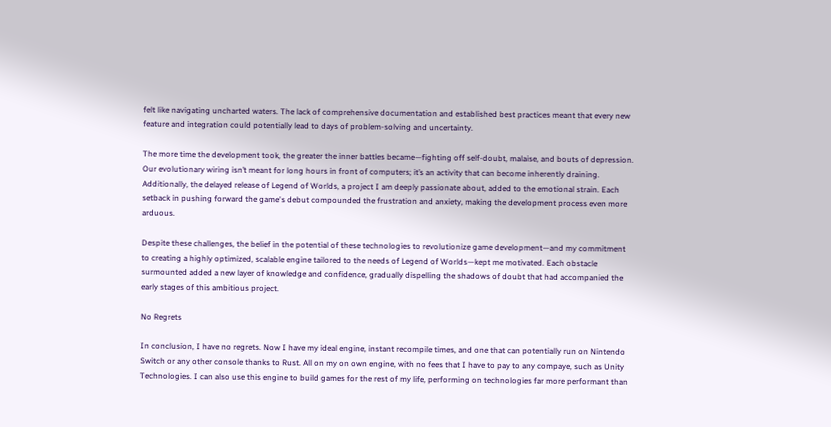felt like navigating uncharted waters. The lack of comprehensive documentation and established best practices meant that every new feature and integration could potentially lead to days of problem-solving and uncertainty.

The more time the development took, the greater the inner battles became—fighting off self-doubt, malaise, and bouts of depression. Our evolutionary wiring isn’t meant for long hours in front of computers; it’s an activity that can become inherently draining. Additionally, the delayed release of Legend of Worlds, a project I am deeply passionate about, added to the emotional strain. Each setback in pushing forward the game's debut compounded the frustration and anxiety, making the development process even more arduous.

Despite these challenges, the belief in the potential of these technologies to revolutionize game development—and my commitment to creating a highly optimized, scalable engine tailored to the needs of Legend of Worlds—kept me motivated. Each obstacle surmounted added a new layer of knowledge and confidence, gradually dispelling the shadows of doubt that had accompanied the early stages of this ambitious project.

No Regrets

In conclusion, I have no regrets. Now I have my ideal engine, instant recompile times, and one that can potentially run on Nintendo Switch or any other console thanks to Rust. All on my on own engine, with no fees that I have to pay to any compaye, such as Unity Technologies. I can also use this engine to build games for the rest of my life, performing on technologies far more performant than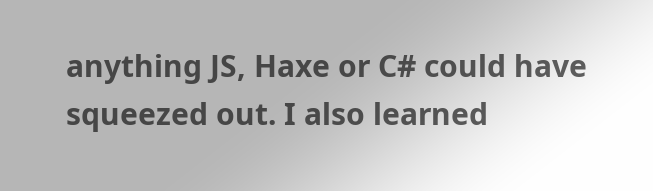anything JS, Haxe or C# could have squeezed out. I also learned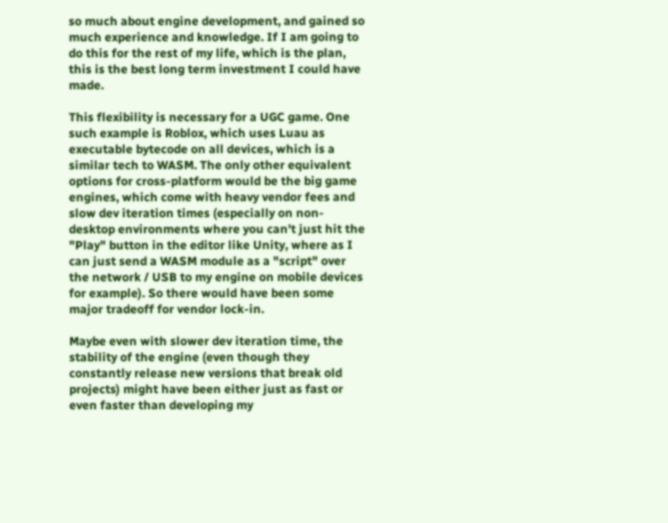so much about engine development, and gained so much experience and knowledge. If I am going to do this for the rest of my life, which is the plan, this is the best long term investment I could have made.

This flexibility is necessary for a UGC game. One such example is Roblox, which uses Luau as executable bytecode on all devices, which is a similar tech to WASM. The only other equivalent options for cross-platform would be the big game engines, which come with heavy vendor fees and slow dev iteration times (especially on non-desktop environments where you can't just hit the "Play" button in the editor like Unity, where as I can just send a WASM module as a "script" over the network / USB to my engine on mobile devices for example). So there would have been some major tradeoff for vendor lock-in.

Maybe even with slower dev iteration time, the stability of the engine (even though they constantly release new versions that break old projects) might have been either just as fast or even faster than developing my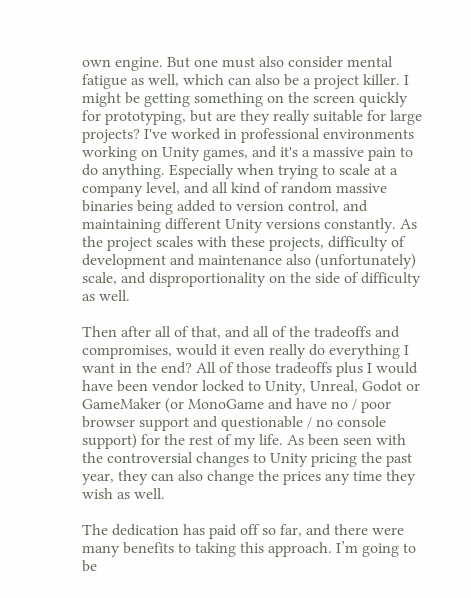own engine. But one must also consider mental fatigue as well, which can also be a project killer. I might be getting something on the screen quickly for prototyping, but are they really suitable for large projects? I've worked in professional environments working on Unity games, and it's a massive pain to do anything. Especially when trying to scale at a company level, and all kind of random massive binaries being added to version control, and maintaining different Unity versions constantly. As the project scales with these projects, difficulty of development and maintenance also (unfortunately) scale, and disproportionality on the side of difficulty as well.

Then after all of that, and all of the tradeoffs and compromises, would it even really do everything I want in the end? All of those tradeoffs plus I would have been vendor locked to Unity, Unreal, Godot or GameMaker (or MonoGame and have no / poor browser support and questionable / no console support) for the rest of my life. As been seen with the controversial changes to Unity pricing the past year, they can also change the prices any time they wish as well.

The dedication has paid off so far, and there were many benefits to taking this approach. I’m going to be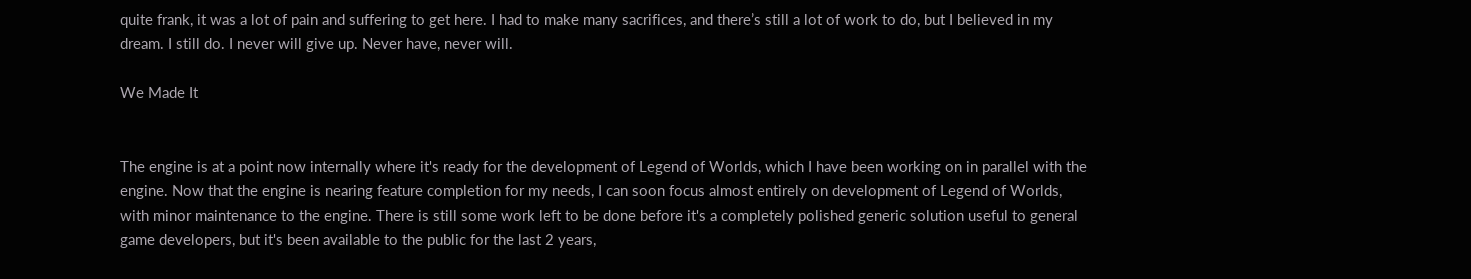quite frank, it was a lot of pain and suffering to get here. I had to make many sacrifices, and there’s still a lot of work to do, but I believed in my dream. I still do. I never will give up. Never have, never will.

We Made It


The engine is at a point now internally where it's ready for the development of Legend of Worlds, which I have been working on in parallel with the engine. Now that the engine is nearing feature completion for my needs, I can soon focus almost entirely on development of Legend of Worlds, with minor maintenance to the engine. There is still some work left to be done before it's a completely polished generic solution useful to general game developers, but it's been available to the public for the last 2 years,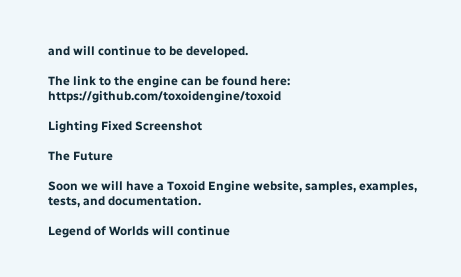and will continue to be developed.

The link to the engine can be found here: https://github.com/toxoidengine/toxoid

Lighting Fixed Screenshot

The Future

Soon we will have a Toxoid Engine website, samples, examples, tests, and documentation.

Legend of Worlds will continue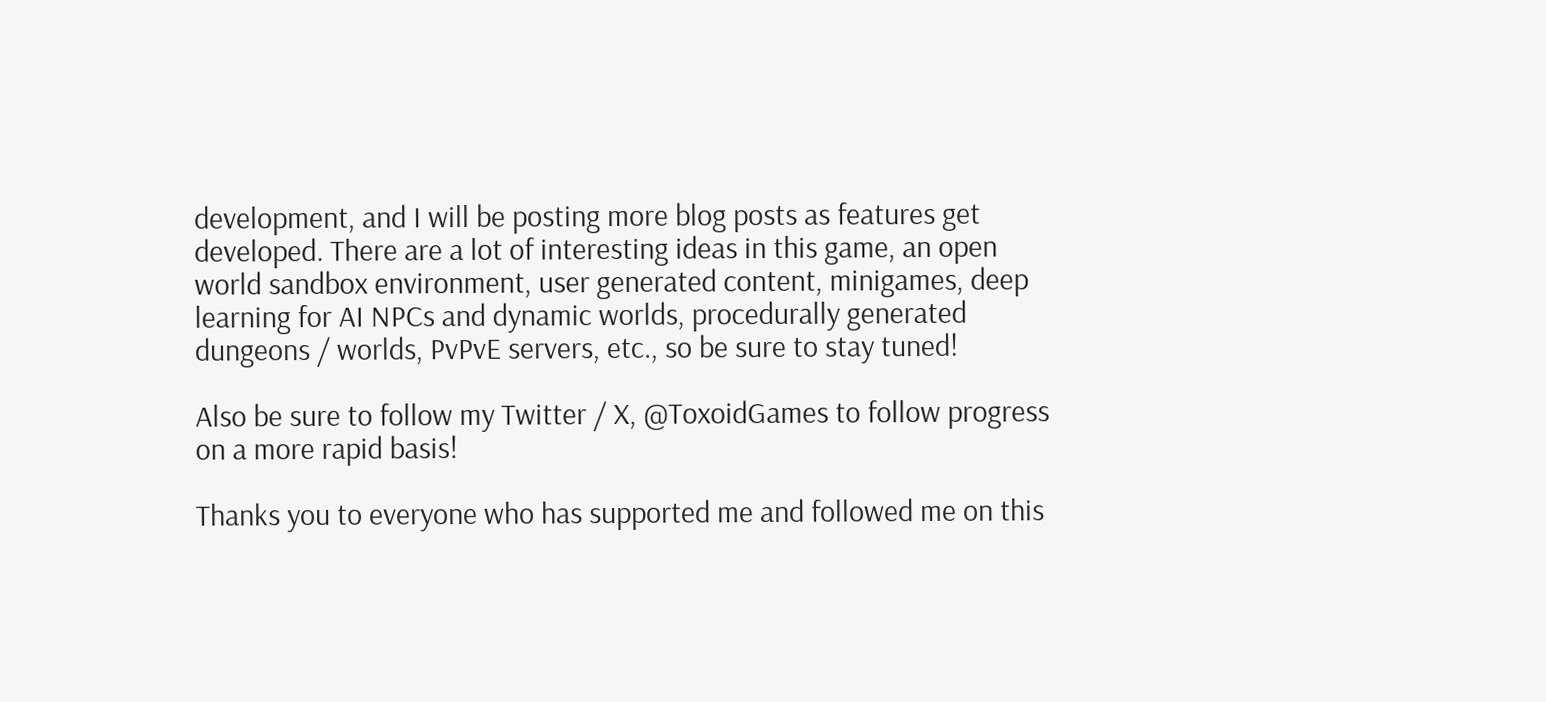development, and I will be posting more blog posts as features get developed. There are a lot of interesting ideas in this game, an open world sandbox environment, user generated content, minigames, deep learning for AI NPCs and dynamic worlds, procedurally generated dungeons / worlds, PvPvE servers, etc., so be sure to stay tuned!

Also be sure to follow my Twitter / X, @ToxoidGames to follow progress on a more rapid basis!

Thanks you to everyone who has supported me and followed me on this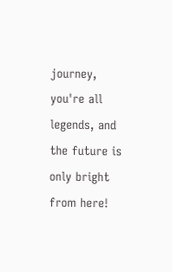journey, you're all legends, and the future is only bright from here!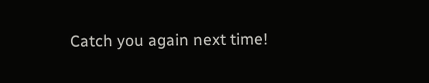Catch you again next time!